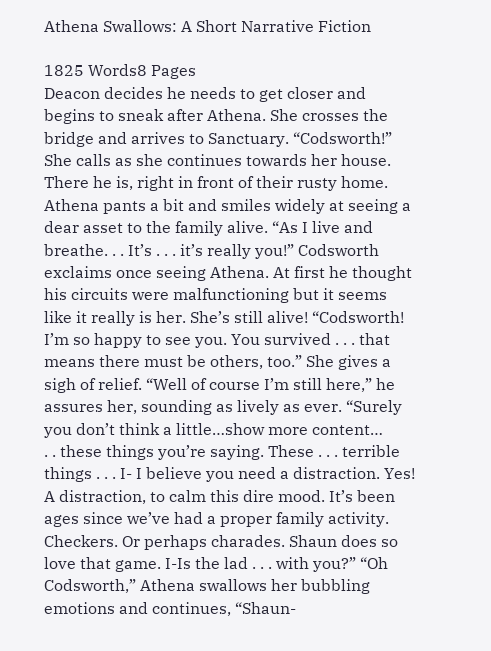Athena Swallows: A Short Narrative Fiction

1825 Words8 Pages
Deacon decides he needs to get closer and begins to sneak after Athena. She crosses the bridge and arrives to Sanctuary. “Codsworth!” She calls as she continues towards her house. There he is, right in front of their rusty home. Athena pants a bit and smiles widely at seeing a dear asset to the family alive. “As I live and breathe. . . It’s . . . it’s really you!” Codsworth exclaims once seeing Athena. At first he thought his circuits were malfunctioning but it seems like it really is her. She’s still alive! “Codsworth! I’m so happy to see you. You survived . . . that means there must be others, too.” She gives a sigh of relief. “Well of course I’m still here,” he assures her, sounding as lively as ever. “Surely you don’t think a little…show more content…
. . these things you’re saying. These . . . terrible things . . . I- I believe you need a distraction. Yes! A distraction, to calm this dire mood. It’s been ages since we’ve had a proper family activity. Checkers. Or perhaps charades. Shaun does so love that game. I-Is the lad . . . with you?” “Oh Codsworth,” Athena swallows her bubbling emotions and continues, “Shaun-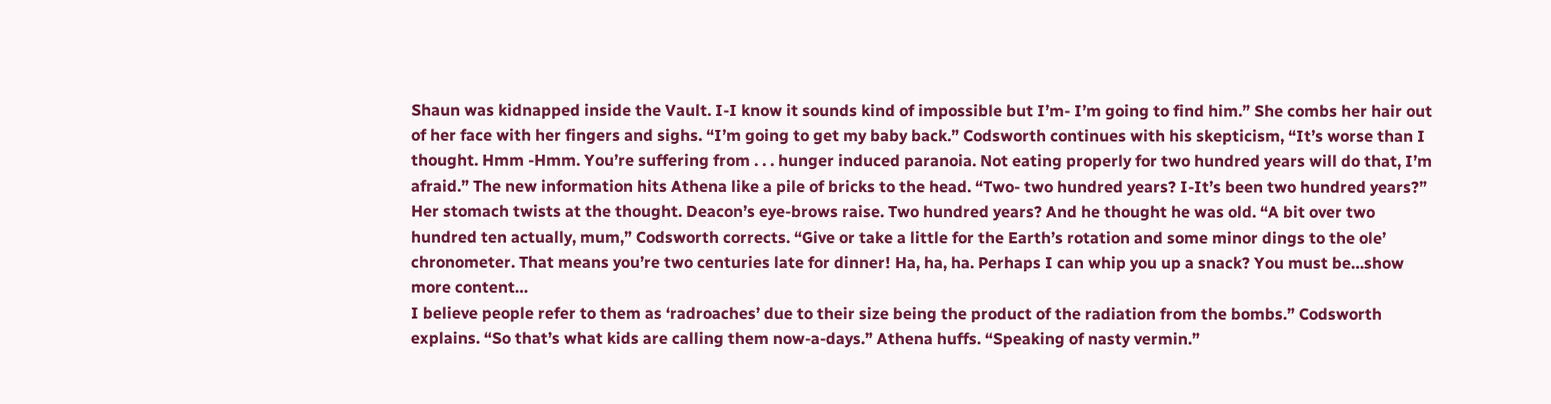Shaun was kidnapped inside the Vault. I-I know it sounds kind of impossible but I’m- I’m going to find him.” She combs her hair out of her face with her fingers and sighs. “I’m going to get my baby back.” Codsworth continues with his skepticism, “It’s worse than I thought. Hmm -Hmm. You’re suffering from . . . hunger induced paranoia. Not eating properly for two hundred years will do that, I’m afraid.” The new information hits Athena like a pile of bricks to the head. “Two- two hundred years? I-It’s been two hundred years?” Her stomach twists at the thought. Deacon’s eye-brows raise. Two hundred years? And he thought he was old. “A bit over two hundred ten actually, mum,” Codsworth corrects. “Give or take a little for the Earth’s rotation and some minor dings to the ole’ chronometer. That means you’re two centuries late for dinner! Ha, ha, ha. Perhaps I can whip you up a snack? You must be…show more content…
I believe people refer to them as ‘radroaches’ due to their size being the product of the radiation from the bombs.” Codsworth explains. “So that’s what kids are calling them now-a-days.” Athena huffs. “Speaking of nasty vermin.”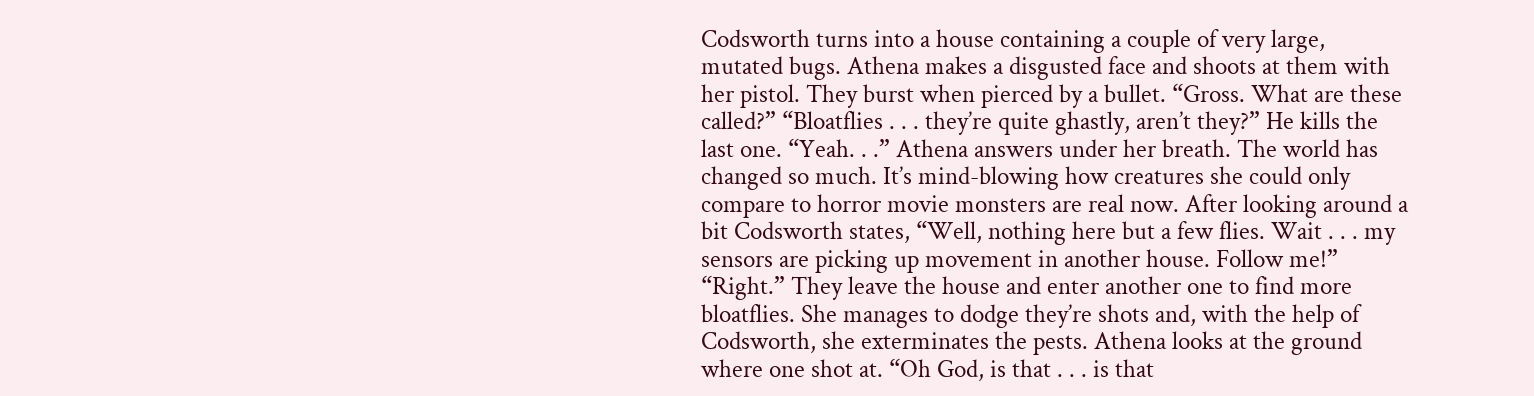Codsworth turns into a house containing a couple of very large, mutated bugs. Athena makes a disgusted face and shoots at them with her pistol. They burst when pierced by a bullet. “Gross. What are these called?” “Bloatflies . . . they’re quite ghastly, aren’t they?” He kills the last one. “Yeah. . .” Athena answers under her breath. The world has changed so much. It’s mind-blowing how creatures she could only compare to horror movie monsters are real now. After looking around a bit Codsworth states, “Well, nothing here but a few flies. Wait . . . my sensors are picking up movement in another house. Follow me!” “Right.” They leave the house and enter another one to find more bloatflies. She manages to dodge they’re shots and, with the help of Codsworth, she exterminates the pests. Athena looks at the ground where one shot at. “Oh God, is that . . . is that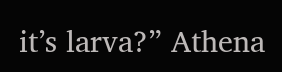it’s larva?” Athena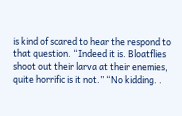is kind of scared to hear the respond to that question. “Indeed it is. Bloatflies shoot out their larva at their enemies, quite horrific is it not.” “No kidding. .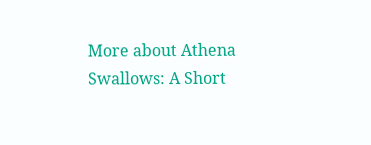More about Athena Swallows: A Short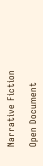Narrative Fiction

Open Document